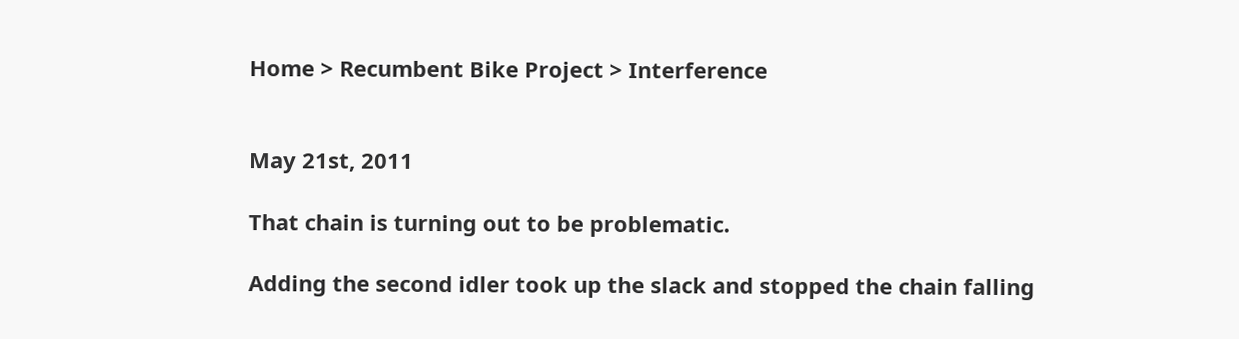Home > Recumbent Bike Project > Interference


May 21st, 2011

That chain is turning out to be problematic.

Adding the second idler took up the slack and stopped the chain falling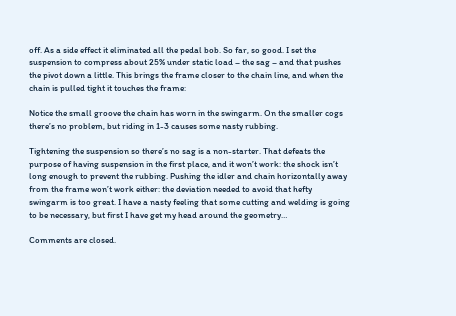off. As a side effect it eliminated all the pedal bob. So far, so good. I set the suspension to compress about 25% under static load – the sag – and that pushes the pivot down a little. This brings the frame closer to the chain line, and when the chain is pulled tight it touches the frame:

Notice the small groove the chain has worn in the swingarm. On the smaller cogs there’s no problem, but riding in 1-3 causes some nasty rubbing.

Tightening the suspension so there’s no sag is a non-starter. That defeats the purpose of having suspension in the first place, and it won’t work: the shock isn’t long enough to prevent the rubbing. Pushing the idler and chain horizontally away from the frame won’t work either: the deviation needed to avoid that hefty swingarm is too great. I have a nasty feeling that some cutting and welding is going to be necessary, but first I have get my head around the geometry…

Comments are closed.